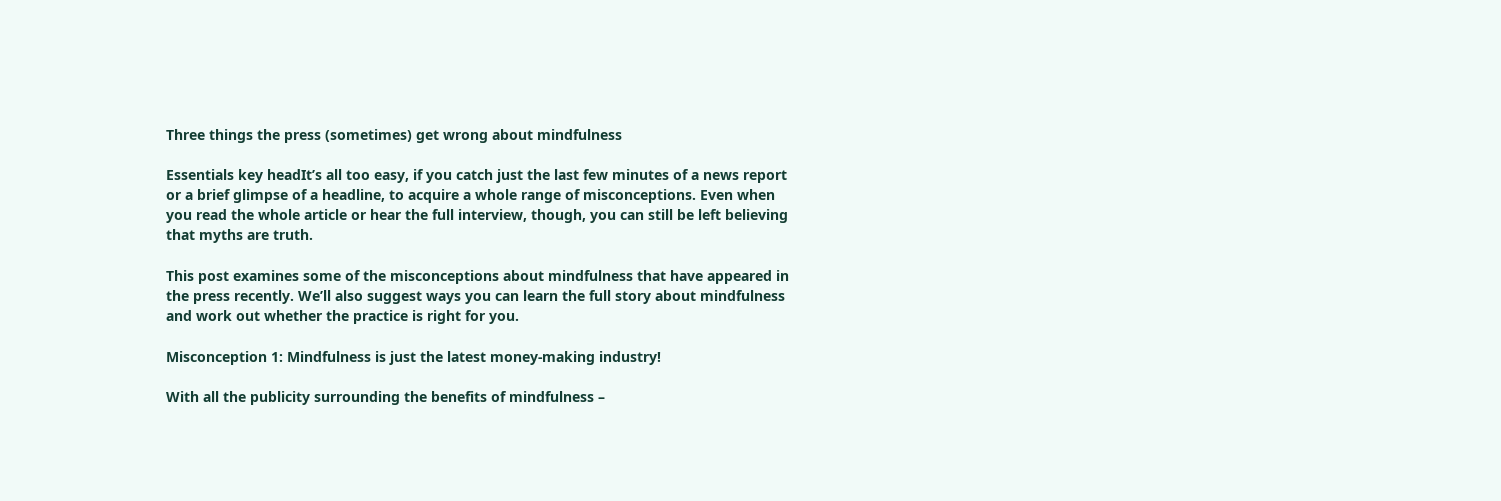Three things the press (sometimes) get wrong about mindfulness

Essentials key headIt’s all too easy, if you catch just the last few minutes of a news report or a brief glimpse of a headline, to acquire a whole range of misconceptions. Even when you read the whole article or hear the full interview, though, you can still be left believing that myths are truth.

This post examines some of the misconceptions about mindfulness that have appeared in the press recently. We’ll also suggest ways you can learn the full story about mindfulness and work out whether the practice is right for you.

Misconception 1: Mindfulness is just the latest money-making industry!

With all the publicity surrounding the benefits of mindfulness –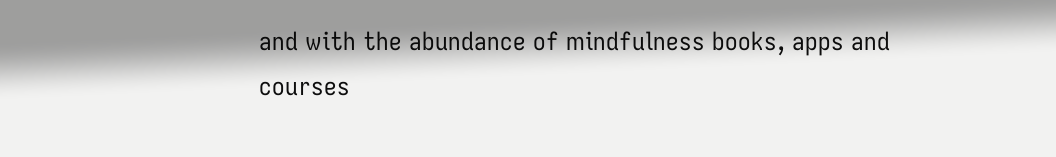and with the abundance of mindfulness books, apps and courses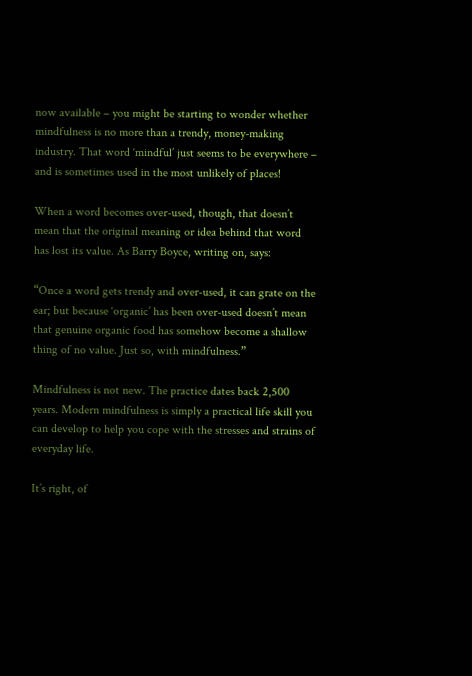now available – you might be starting to wonder whether mindfulness is no more than a trendy, money-making industry. That word ‘mindful’ just seems to be everywhere – and is sometimes used in the most unlikely of places!

When a word becomes over-used, though, that doesn’t mean that the original meaning or idea behind that word has lost its value. As Barry Boyce, writing on, says:

“Once a word gets trendy and over-used, it can grate on the ear; but because ‘organic’ has been over-used doesn’t mean that genuine organic food has somehow become a shallow thing of no value. Just so, with mindfulness.”

Mindfulness is not new. The practice dates back 2,500 years. Modern mindfulness is simply a practical life skill you can develop to help you cope with the stresses and strains of everyday life.

It’s right, of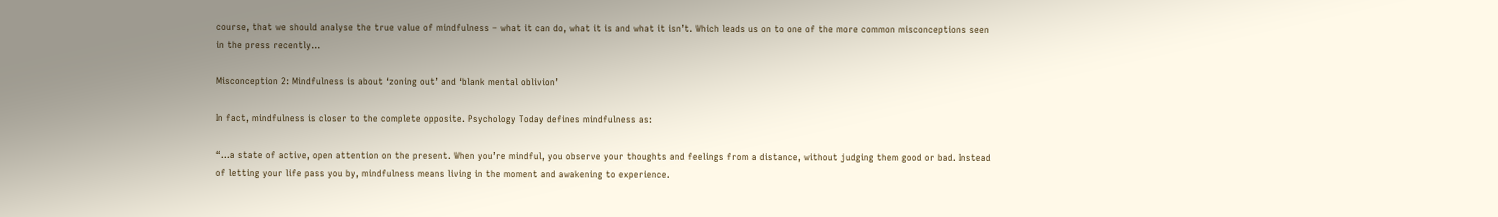course, that we should analyse the true value of mindfulness – what it can do, what it is and what it isn’t. Which leads us on to one of the more common misconceptions seen in the press recently…

Misconception 2: Mindfulness is about ‘zoning out’ and ‘blank mental oblivion’

In fact, mindfulness is closer to the complete opposite. Psychology Today defines mindfulness as:

“…a state of active, open attention on the present. When you’re mindful, you observe your thoughts and feelings from a distance, without judging them good or bad. Instead of letting your life pass you by, mindfulness means living in the moment and awakening to experience.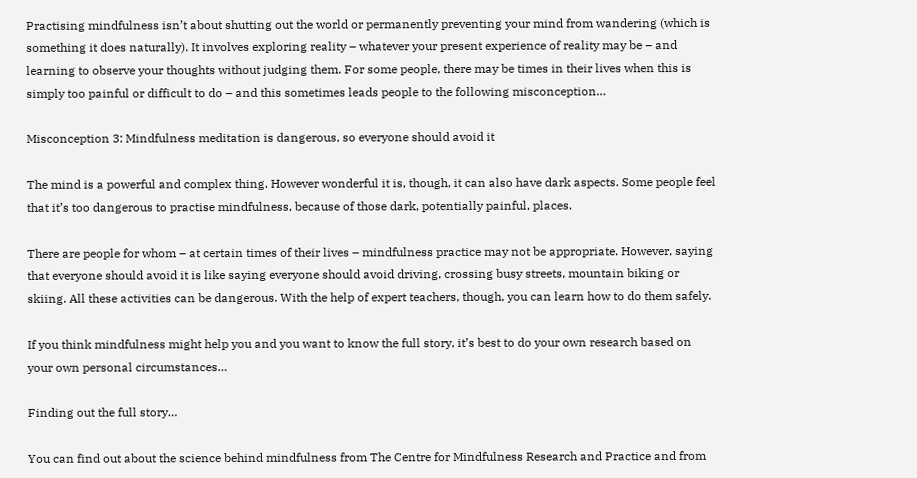Practising mindfulness isn’t about shutting out the world or permanently preventing your mind from wandering (which is something it does naturally). It involves exploring reality – whatever your present experience of reality may be – and learning to observe your thoughts without judging them. For some people, there may be times in their lives when this is simply too painful or difficult to do – and this sometimes leads people to the following misconception…

Misconception 3: Mindfulness meditation is dangerous, so everyone should avoid it

The mind is a powerful and complex thing. However wonderful it is, though, it can also have dark aspects. Some people feel that it’s too dangerous to practise mindfulness, because of those dark, potentially painful, places.

There are people for whom – at certain times of their lives – mindfulness practice may not be appropriate. However, saying that everyone should avoid it is like saying everyone should avoid driving, crossing busy streets, mountain biking or skiing. All these activities can be dangerous. With the help of expert teachers, though, you can learn how to do them safely.

If you think mindfulness might help you and you want to know the full story, it’s best to do your own research based on your own personal circumstances…

Finding out the full story…

You can find out about the science behind mindfulness from The Centre for Mindfulness Research and Practice and from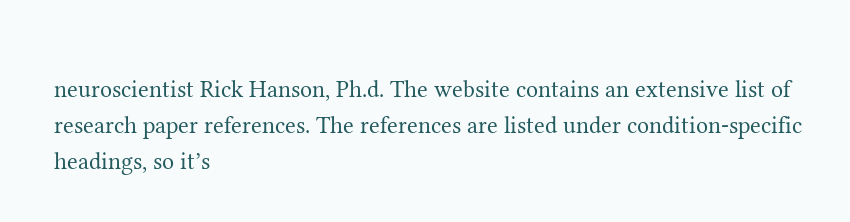neuroscientist Rick Hanson, Ph.d. The website contains an extensive list of research paper references. The references are listed under condition-specific headings, so it’s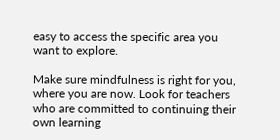easy to access the specific area you want to explore.

Make sure mindfulness is right for you, where you are now. Look for teachers who are committed to continuing their own learning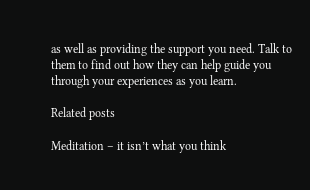as well as providing the support you need. Talk to them to find out how they can help guide you through your experiences as you learn.

Related posts

Meditation – it isn’t what you think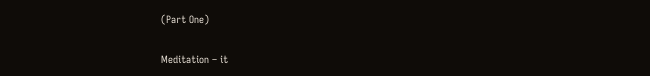(Part One)

Meditation – it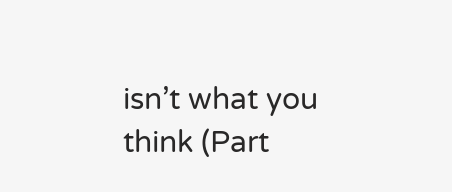isn’t what you think (Part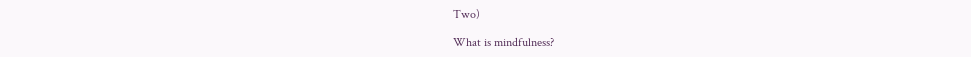Two)

What is mindfulness?